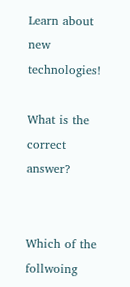Learn about new technologies!

What is the correct answer?


Which of the follwoing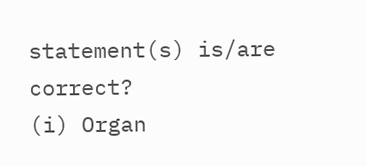statement(s) is/are correct?
(i) Organ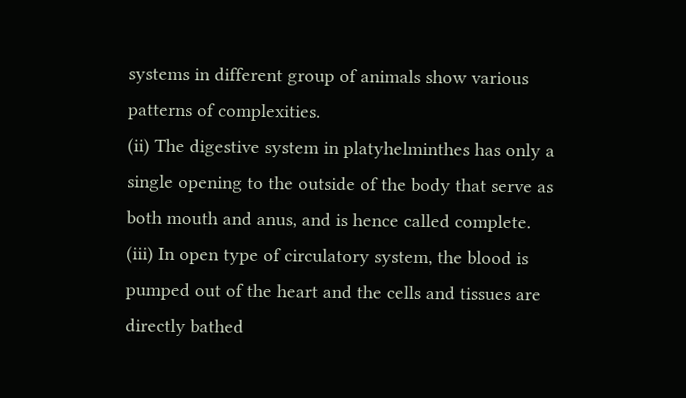systems in different group of animals show various patterns of complexities.
(ii) The digestive system in platyhelminthes has only a single opening to the outside of the body that serve as both mouth and anus, and is hence called complete.
(iii) In open type of circulatory system, the blood is pumped out of the heart and the cells and tissues are directly bathed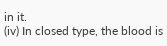in it.
(iv) In closed type, the blood is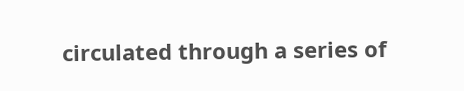circulated through a series of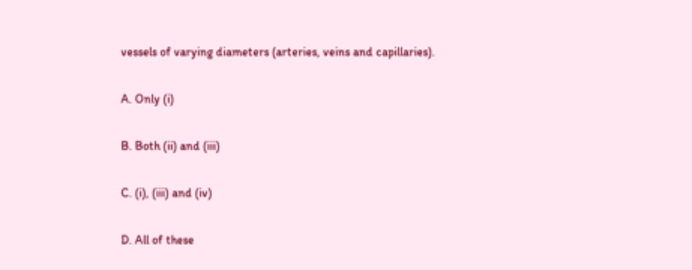vessels of varying diameters (arteries, veins and capillaries).

A. Only (i)

B. Both (ii) and (iii)

C. (i), (iii) and (iv)

D. All of these